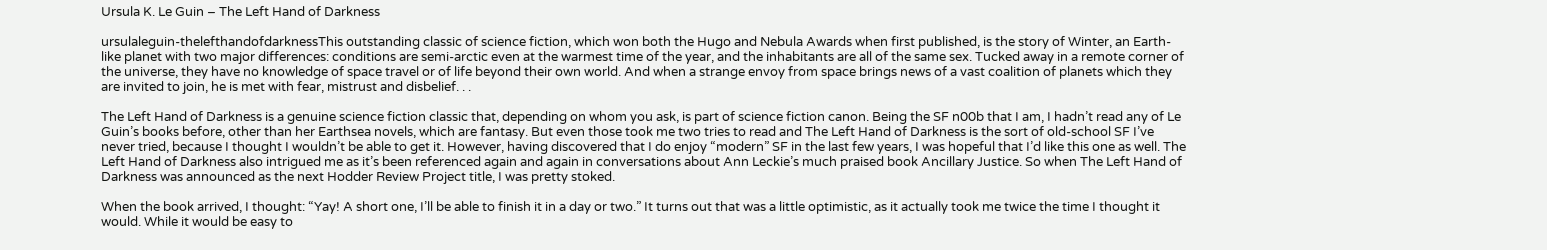Ursula K. Le Guin – The Left Hand of Darkness

ursulaleguin-thelefthandofdarknessThis outstanding classic of science fiction, which won both the Hugo and Nebula Awards when first published, is the story of Winter, an Earth-like planet with two major differences: conditions are semi-arctic even at the warmest time of the year, and the inhabitants are all of the same sex. Tucked away in a remote corner of the universe, they have no knowledge of space travel or of life beyond their own world. And when a strange envoy from space brings news of a vast coalition of planets which they are invited to join, he is met with fear, mistrust and disbelief. . .

The Left Hand of Darkness is a genuine science fiction classic that, depending on whom you ask, is part of science fiction canon. Being the SF n00b that I am, I hadn’t read any of Le Guin’s books before, other than her Earthsea novels, which are fantasy. But even those took me two tries to read and The Left Hand of Darkness is the sort of old-school SF I’ve never tried, because I thought I wouldn’t be able to get it. However, having discovered that I do enjoy “modern” SF in the last few years, I was hopeful that I’d like this one as well. The Left Hand of Darkness also intrigued me as it’s been referenced again and again in conversations about Ann Leckie’s much praised book Ancillary Justice. So when The Left Hand of Darkness was announced as the next Hodder Review Project title, I was pretty stoked.

When the book arrived, I thought: “Yay! A short one, I’ll be able to finish it in a day or two.” It turns out that was a little optimistic, as it actually took me twice the time I thought it would. While it would be easy to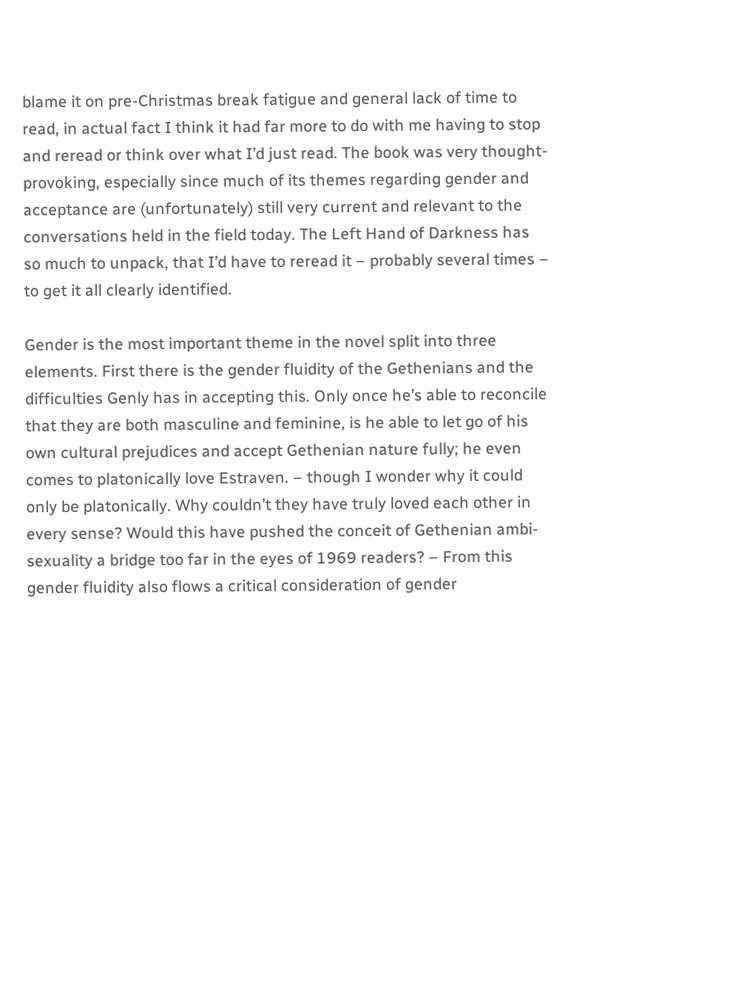blame it on pre-Christmas break fatigue and general lack of time to read, in actual fact I think it had far more to do with me having to stop and reread or think over what I’d just read. The book was very thought-provoking, especially since much of its themes regarding gender and acceptance are (unfortunately) still very current and relevant to the conversations held in the field today. The Left Hand of Darkness has so much to unpack, that I’d have to reread it – probably several times – to get it all clearly identified.

Gender is the most important theme in the novel split into three elements. First there is the gender fluidity of the Gethenians and the difficulties Genly has in accepting this. Only once he’s able to reconcile that they are both masculine and feminine, is he able to let go of his own cultural prejudices and accept Gethenian nature fully; he even comes to platonically love Estraven. – though I wonder why it could only be platonically. Why couldn’t they have truly loved each other in every sense? Would this have pushed the conceit of Gethenian ambi-sexuality a bridge too far in the eyes of 1969 readers? – From this gender fluidity also flows a critical consideration of gender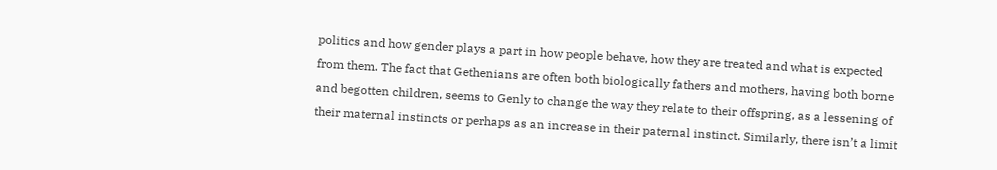politics and how gender plays a part in how people behave, how they are treated and what is expected from them. The fact that Gethenians are often both biologically fathers and mothers, having both borne and begotten children, seems to Genly to change the way they relate to their offspring, as a lessening of their maternal instincts or perhaps as an increase in their paternal instinct. Similarly, there isn’t a limit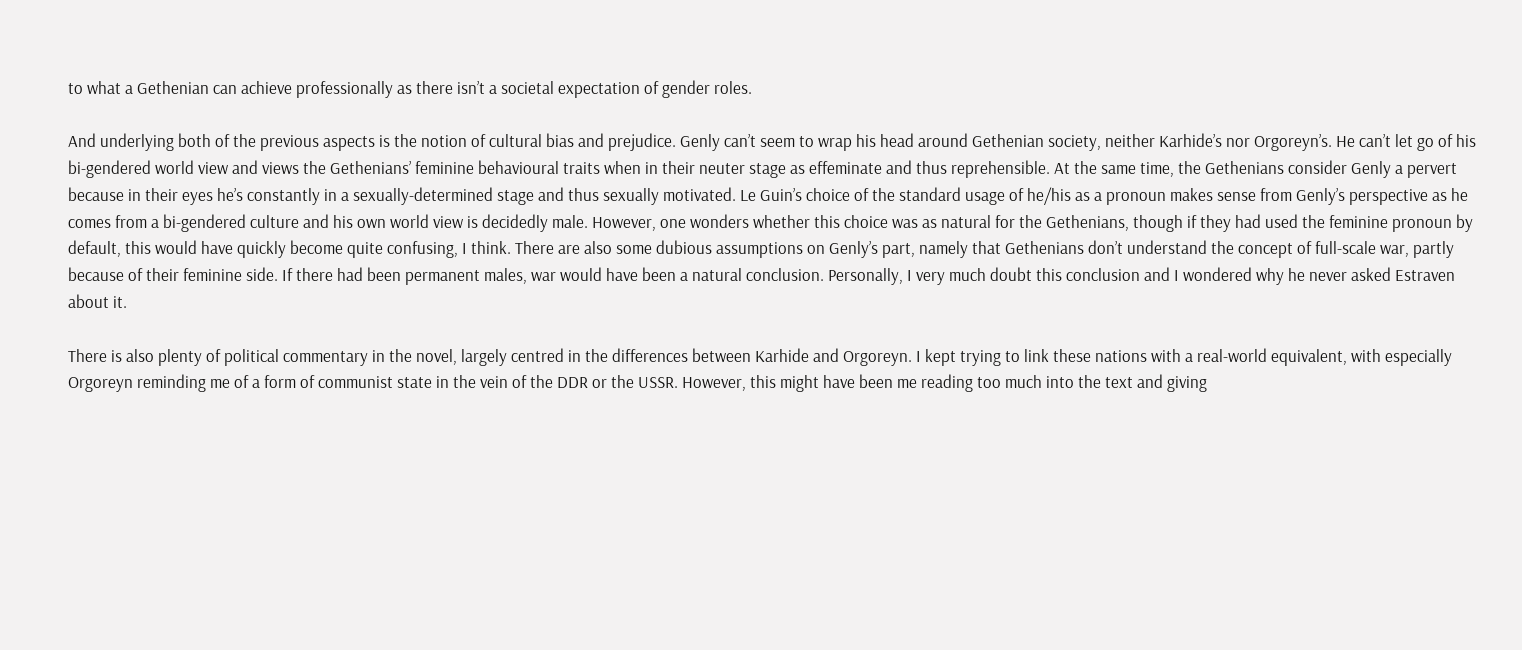to what a Gethenian can achieve professionally as there isn’t a societal expectation of gender roles.

And underlying both of the previous aspects is the notion of cultural bias and prejudice. Genly can’t seem to wrap his head around Gethenian society, neither Karhide’s nor Orgoreyn’s. He can’t let go of his bi-gendered world view and views the Gethenians’ feminine behavioural traits when in their neuter stage as effeminate and thus reprehensible. At the same time, the Gethenians consider Genly a pervert because in their eyes he’s constantly in a sexually-determined stage and thus sexually motivated. Le Guin’s choice of the standard usage of he/his as a pronoun makes sense from Genly’s perspective as he comes from a bi-gendered culture and his own world view is decidedly male. However, one wonders whether this choice was as natural for the Gethenians, though if they had used the feminine pronoun by default, this would have quickly become quite confusing, I think. There are also some dubious assumptions on Genly’s part, namely that Gethenians don’t understand the concept of full-scale war, partly because of their feminine side. If there had been permanent males, war would have been a natural conclusion. Personally, I very much doubt this conclusion and I wondered why he never asked Estraven about it.

There is also plenty of political commentary in the novel, largely centred in the differences between Karhide and Orgoreyn. I kept trying to link these nations with a real-world equivalent, with especially Orgoreyn reminding me of a form of communist state in the vein of the DDR or the USSR. However, this might have been me reading too much into the text and giving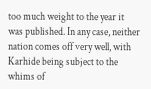too much weight to the year it was published. In any case, neither nation comes off very well, with Karhide being subject to the whims of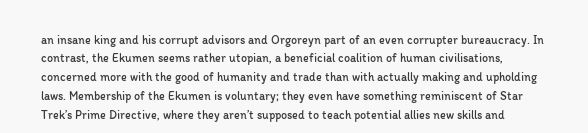an insane king and his corrupt advisors and Orgoreyn part of an even corrupter bureaucracy. In contrast, the Ekumen seems rather utopian, a beneficial coalition of human civilisations, concerned more with the good of humanity and trade than with actually making and upholding laws. Membership of the Ekumen is voluntary; they even have something reminiscent of Star Trek’s Prime Directive, where they aren’t supposed to teach potential allies new skills and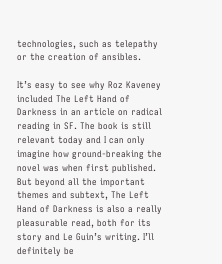technologies, such as telepathy or the creation of ansibles.

It’s easy to see why Roz Kaveney included The Left Hand of Darkness in an article on radical reading in SF. The book is still relevant today and I can only imagine how ground-breaking the novel was when first published. But beyond all the important themes and subtext, The Left Hand of Darkness is also a really pleasurable read, both for its story and Le Guin’s writing. I’ll definitely be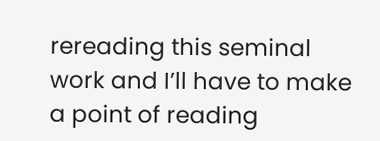rereading this seminal work and I’ll have to make a point of reading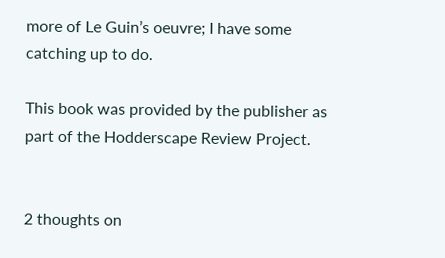more of Le Guin’s oeuvre; I have some catching up to do.

This book was provided by the publisher as part of the Hodderscape Review Project.


2 thoughts on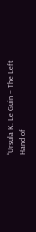“Ursula K. Le Guin – The Left Hand of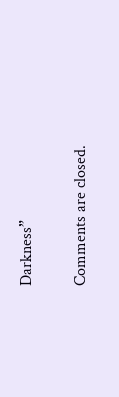Darkness”

Comments are closed.